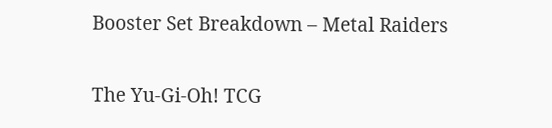Booster Set Breakdown – Metal Raiders

The Yu-Gi-Oh! TCG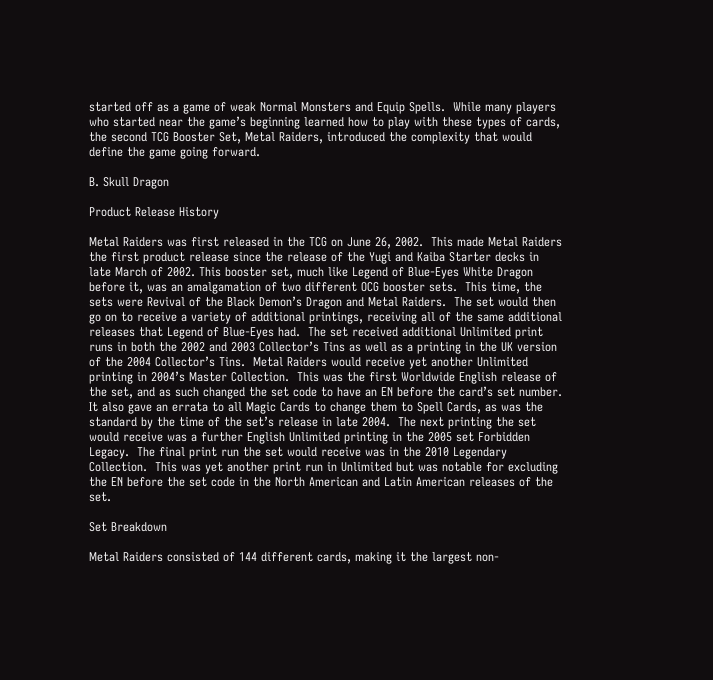started off as a game of weak Normal Monsters and Equip Spells.  While many players who started near the game’s beginning learned how to play with these types of cards, the second TCG Booster Set, Metal Raiders, introduced the complexity that would define the game going forward.

B. Skull Dragon

Product Release History

Metal Raiders was first released in the TCG on June 26, 2002.  This made Metal Raiders the first product release since the release of the Yugi and Kaiba Starter decks in late March of 2002. This booster set, much like Legend of Blue-Eyes White Dragon before it, was an amalgamation of two different OCG booster sets.  This time, the sets were Revival of the Black Demon’s Dragon and Metal Raiders.  The set would then go on to receive a variety of additional printings, receiving all of the same additional releases that Legend of Blue-Eyes had.  The set received additional Unlimited print runs in both the 2002 and 2003 Collector’s Tins as well as a printing in the UK version of the 2004 Collector’s Tins.  Metal Raiders would receive yet another Unlimited printing in 2004’s Master Collection.  This was the first Worldwide English release of the set, and as such changed the set code to have an EN before the card’s set number.  It also gave an errata to all Magic Cards to change them to Spell Cards, as was the standard by the time of the set’s release in late 2004.  The next printing the set would receive was a further English Unlimited printing in the 2005 set Forbidden Legacy.  The final print run the set would receive was in the 2010 Legendary Collection.  This was yet another print run in Unlimited but was notable for excluding the EN before the set code in the North American and Latin American releases of the set.

Set Breakdown

Metal Raiders consisted of 144 different cards, making it the largest non-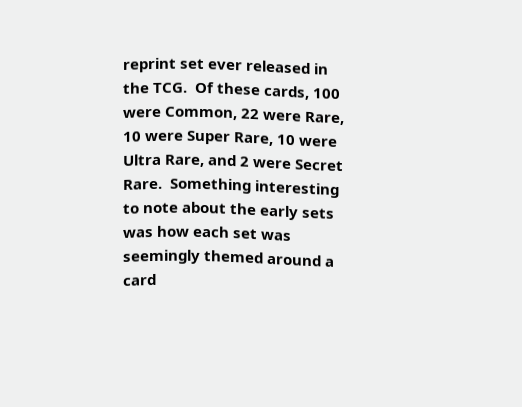reprint set ever released in the TCG.  Of these cards, 100 were Common, 22 were Rare, 10 were Super Rare, 10 were Ultra Rare, and 2 were Secret Rare.  Something interesting to note about the early sets was how each set was seemingly themed around a card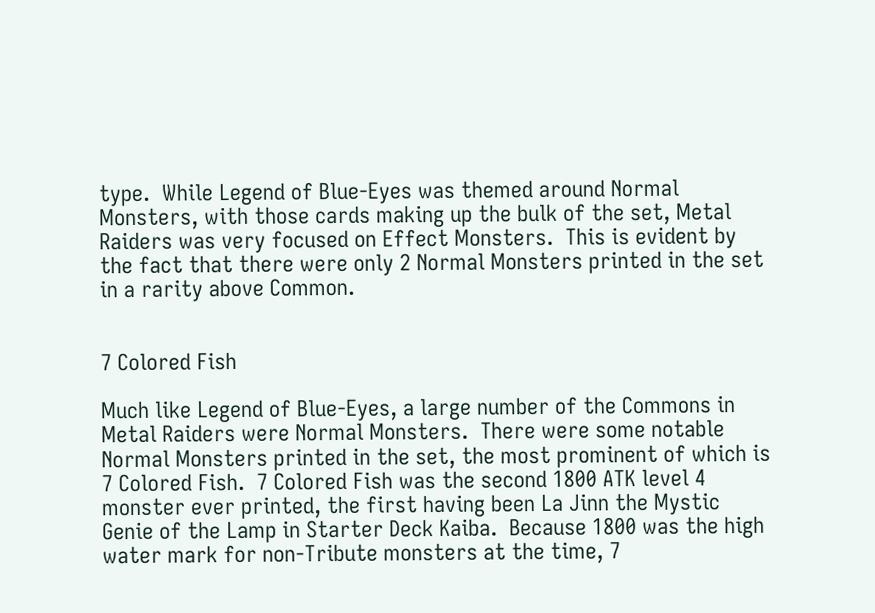type.  While Legend of Blue-Eyes was themed around Normal Monsters, with those cards making up the bulk of the set, Metal Raiders was very focused on Effect Monsters.  This is evident by the fact that there were only 2 Normal Monsters printed in the set in a rarity above Common.


7 Colored Fish

Much like Legend of Blue-Eyes, a large number of the Commons in Metal Raiders were Normal Monsters.  There were some notable Normal Monsters printed in the set, the most prominent of which is 7 Colored Fish.  7 Colored Fish was the second 1800 ATK level 4 monster ever printed, the first having been La Jinn the Mystic Genie of the Lamp in Starter Deck Kaiba.  Because 1800 was the high water mark for non-Tribute monsters at the time, 7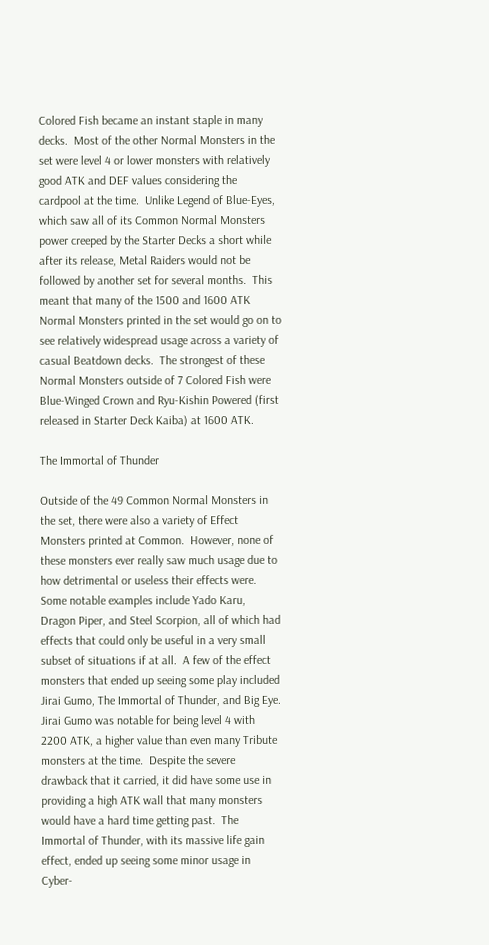Colored Fish became an instant staple in many decks.  Most of the other Normal Monsters in the set were level 4 or lower monsters with relatively good ATK and DEF values considering the cardpool at the time.  Unlike Legend of Blue-Eyes, which saw all of its Common Normal Monsters power creeped by the Starter Decks a short while after its release, Metal Raiders would not be followed by another set for several months.  This meant that many of the 1500 and 1600 ATK Normal Monsters printed in the set would go on to see relatively widespread usage across a variety of casual Beatdown decks.  The strongest of these Normal Monsters outside of 7 Colored Fish were Blue-Winged Crown and Ryu-Kishin Powered (first released in Starter Deck Kaiba) at 1600 ATK.

The Immortal of Thunder

Outside of the 49 Common Normal Monsters in the set, there were also a variety of Effect Monsters printed at Common.  However, none of these monsters ever really saw much usage due to how detrimental or useless their effects were.  Some notable examples include Yado Karu, Dragon Piper, and Steel Scorpion, all of which had effects that could only be useful in a very small subset of situations if at all.  A few of the effect monsters that ended up seeing some play included Jirai Gumo, The Immortal of Thunder, and Big Eye.  Jirai Gumo was notable for being level 4 with 2200 ATK, a higher value than even many Tribute monsters at the time.  Despite the severe drawback that it carried, it did have some use in providing a high ATK wall that many monsters would have a hard time getting past.  The Immortal of Thunder, with its massive life gain effect, ended up seeing some minor usage in Cyber-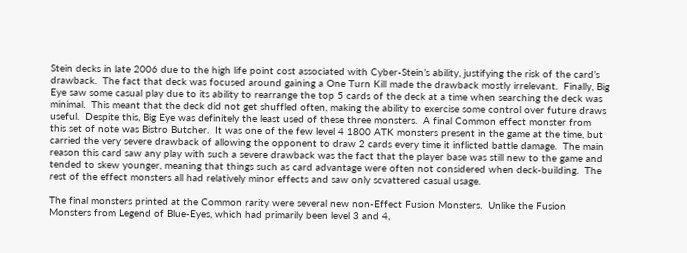Stein decks in late 2006 due to the high life point cost associated with Cyber-Stein’s ability, justifying the risk of the card’s drawback.  The fact that deck was focused around gaining a One Turn Kill made the drawback mostly irrelevant.  Finally, Big Eye saw some casual play due to its ability to rearrange the top 5 cards of the deck at a time when searching the deck was minimal.  This meant that the deck did not get shuffled often, making the ability to exercise some control over future draws useful.  Despite this, Big Eye was definitely the least used of these three monsters.  A final Common effect monster from this set of note was Bistro Butcher.  It was one of the few level 4 1800 ATK monsters present in the game at the time, but carried the very severe drawback of allowing the opponent to draw 2 cards every time it inflicted battle damage.  The main reason this card saw any play with such a severe drawback was the fact that the player base was still new to the game and tended to skew younger, meaning that things such as card advantage were often not considered when deck-building.  The rest of the effect monsters all had relatively minor effects and saw only scvattered casual usage.

The final monsters printed at the Common rarity were several new non-Effect Fusion Monsters.  Unlike the Fusion Monsters from Legend of Blue-Eyes, which had primarily been level 3 and 4,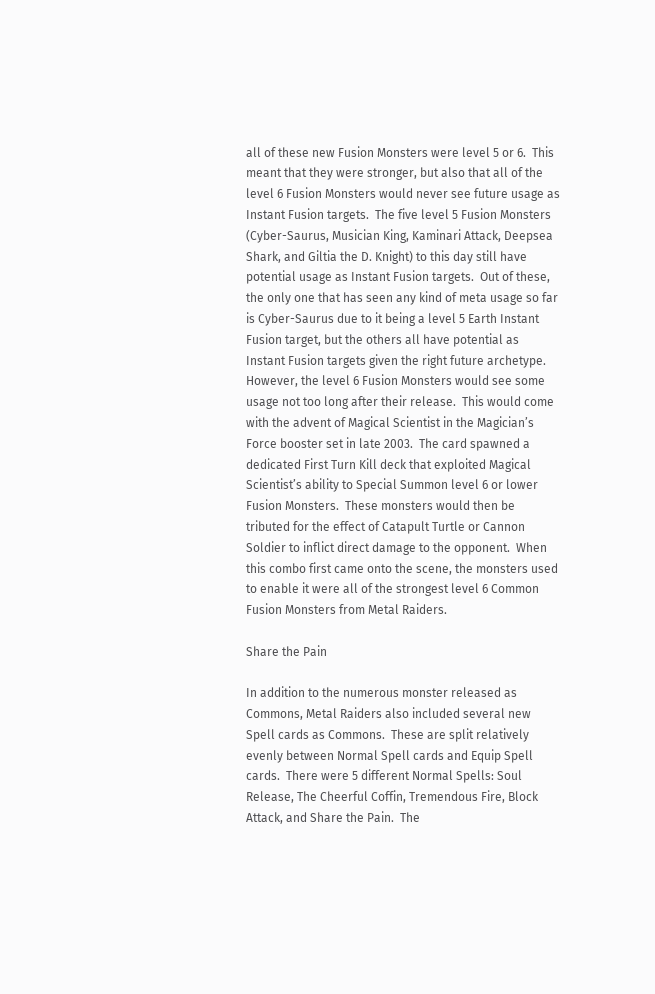all of these new Fusion Monsters were level 5 or 6.  This meant that they were stronger, but also that all of the level 6 Fusion Monsters would never see future usage as Instant Fusion targets.  The five level 5 Fusion Monsters (Cyber-Saurus, Musician King, Kaminari Attack, Deepsea Shark, and Giltia the D. Knight) to this day still have potential usage as Instant Fusion targets.  Out of these, the only one that has seen any kind of meta usage so far is Cyber-Saurus due to it being a level 5 Earth Instant Fusion target, but the others all have potential as Instant Fusion targets given the right future archetype.  However, the level 6 Fusion Monsters would see some usage not too long after their release.  This would come with the advent of Magical Scientist in the Magician’s Force booster set in late 2003.  The card spawned a dedicated First Turn Kill deck that exploited Magical Scientist’s ability to Special Summon level 6 or lower Fusion Monsters.  These monsters would then be tributed for the effect of Catapult Turtle or Cannon Soldier to inflict direct damage to the opponent.  When this combo first came onto the scene, the monsters used to enable it were all of the strongest level 6 Common Fusion Monsters from Metal Raiders.

Share the Pain

In addition to the numerous monster released as Commons, Metal Raiders also included several new Spell cards as Commons.  These are split relatively evenly between Normal Spell cards and Equip Spell cards.  There were 5 different Normal Spells: Soul Release, The Cheerful Coffin, Tremendous Fire, Block Attack, and Share the Pain.  The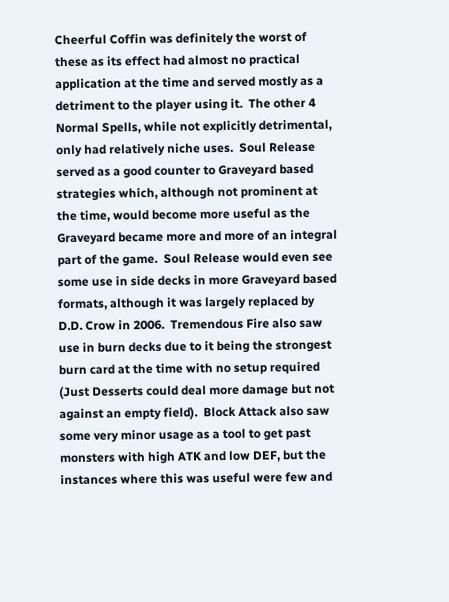Cheerful Coffin was definitely the worst of these as its effect had almost no practical application at the time and served mostly as a detriment to the player using it.  The other 4 Normal Spells, while not explicitly detrimental, only had relatively niche uses.  Soul Release served as a good counter to Graveyard based strategies which, although not prominent at the time, would become more useful as the Graveyard became more and more of an integral part of the game.  Soul Release would even see some use in side decks in more Graveyard based formats, although it was largely replaced by D.D. Crow in 2006.  Tremendous Fire also saw use in burn decks due to it being the strongest burn card at the time with no setup required (Just Desserts could deal more damage but not against an empty field).  Block Attack also saw some very minor usage as a tool to get past monsters with high ATK and low DEF, but the instances where this was useful were few and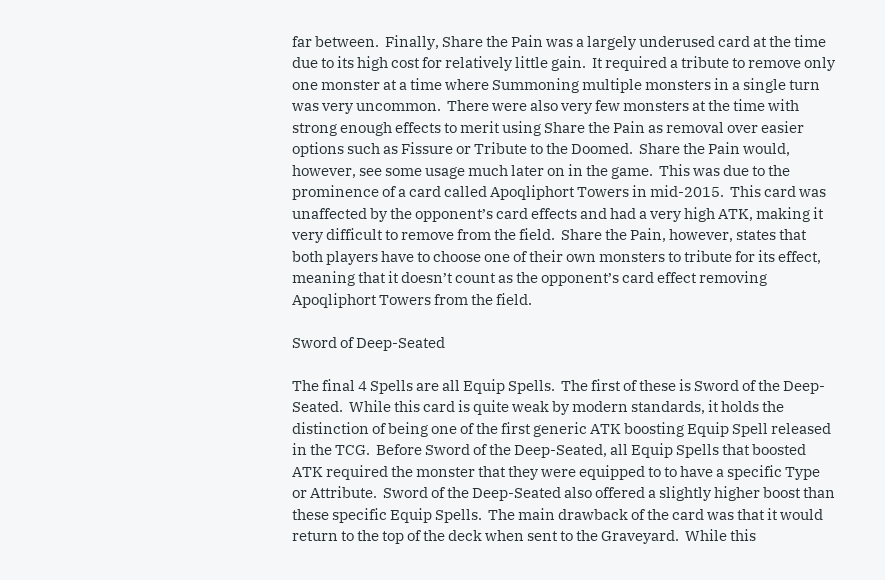far between.  Finally, Share the Pain was a largely underused card at the time due to its high cost for relatively little gain.  It required a tribute to remove only one monster at a time where Summoning multiple monsters in a single turn was very uncommon.  There were also very few monsters at the time with strong enough effects to merit using Share the Pain as removal over easier options such as Fissure or Tribute to the Doomed.  Share the Pain would, however, see some usage much later on in the game.  This was due to the prominence of a card called Apoqliphort Towers in mid-2015.  This card was unaffected by the opponent’s card effects and had a very high ATK, making it very difficult to remove from the field.  Share the Pain, however, states that both players have to choose one of their own monsters to tribute for its effect, meaning that it doesn’t count as the opponent’s card effect removing Apoqliphort Towers from the field.

Sword of Deep-Seated

The final 4 Spells are all Equip Spells.  The first of these is Sword of the Deep-Seated.  While this card is quite weak by modern standards, it holds the distinction of being one of the first generic ATK boosting Equip Spell released in the TCG.  Before Sword of the Deep-Seated, all Equip Spells that boosted ATK required the monster that they were equipped to to have a specific Type or Attribute.  Sword of the Deep-Seated also offered a slightly higher boost than these specific Equip Spells.  The main drawback of the card was that it would return to the top of the deck when sent to the Graveyard.  While this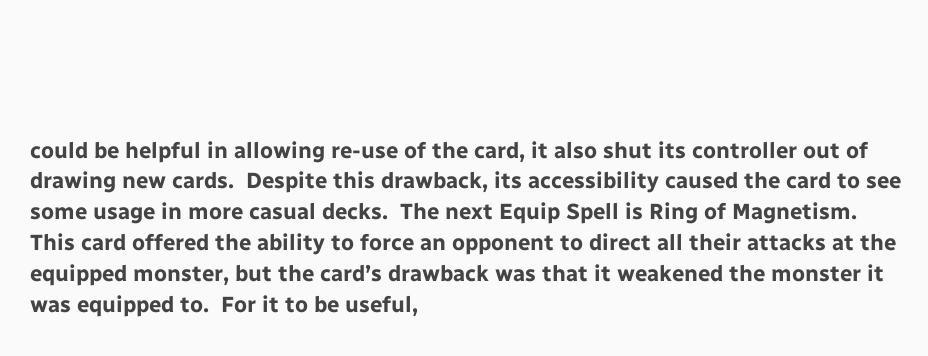could be helpful in allowing re-use of the card, it also shut its controller out of drawing new cards.  Despite this drawback, its accessibility caused the card to see some usage in more casual decks.  The next Equip Spell is Ring of Magnetism.  This card offered the ability to force an opponent to direct all their attacks at the equipped monster, but the card’s drawback was that it weakened the monster it was equipped to.  For it to be useful,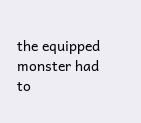the equipped monster had to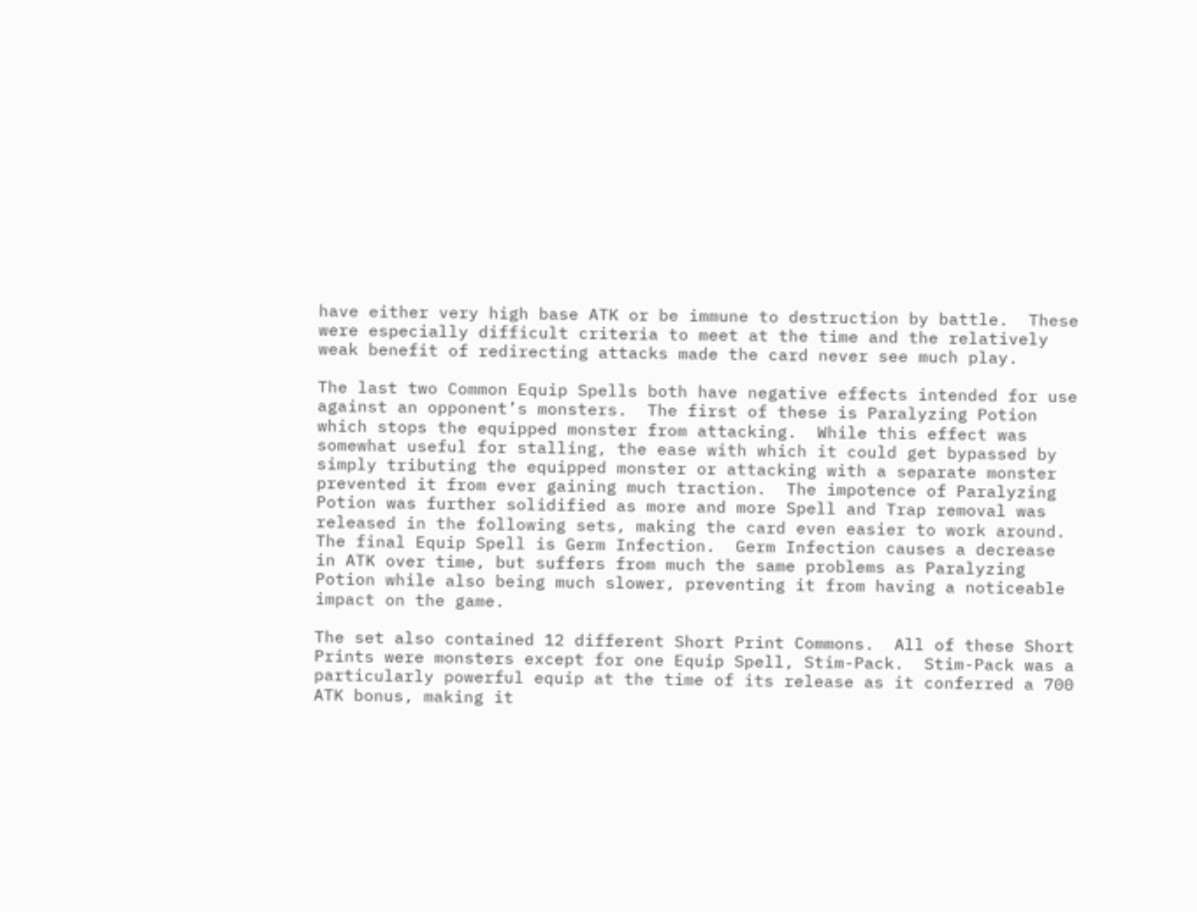have either very high base ATK or be immune to destruction by battle.  These were especially difficult criteria to meet at the time and the relatively weak benefit of redirecting attacks made the card never see much play.

The last two Common Equip Spells both have negative effects intended for use against an opponent’s monsters.  The first of these is Paralyzing Potion which stops the equipped monster from attacking.  While this effect was somewhat useful for stalling, the ease with which it could get bypassed by simply tributing the equipped monster or attacking with a separate monster prevented it from ever gaining much traction.  The impotence of Paralyzing Potion was further solidified as more and more Spell and Trap removal was released in the following sets, making the card even easier to work around.  The final Equip Spell is Germ Infection.  Germ Infection causes a decrease in ATK over time, but suffers from much the same problems as Paralyzing Potion while also being much slower, preventing it from having a noticeable impact on the game.

The set also contained 12 different Short Print Commons.  All of these Short Prints were monsters except for one Equip Spell, Stim-Pack.  Stim-Pack was a particularly powerful equip at the time of its release as it conferred a 700 ATK bonus, making it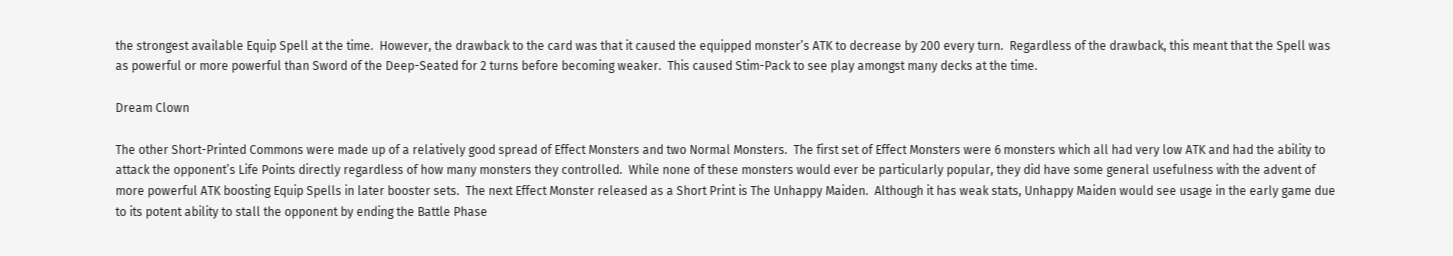the strongest available Equip Spell at the time.  However, the drawback to the card was that it caused the equipped monster’s ATK to decrease by 200 every turn.  Regardless of the drawback, this meant that the Spell was as powerful or more powerful than Sword of the Deep-Seated for 2 turns before becoming weaker.  This caused Stim-Pack to see play amongst many decks at the time.

Dream Clown

The other Short-Printed Commons were made up of a relatively good spread of Effect Monsters and two Normal Monsters.  The first set of Effect Monsters were 6 monsters which all had very low ATK and had the ability to attack the opponent’s Life Points directly regardless of how many monsters they controlled.  While none of these monsters would ever be particularly popular, they did have some general usefulness with the advent of more powerful ATK boosting Equip Spells in later booster sets.  The next Effect Monster released as a Short Print is The Unhappy Maiden.  Although it has weak stats, Unhappy Maiden would see usage in the early game due to its potent ability to stall the opponent by ending the Battle Phase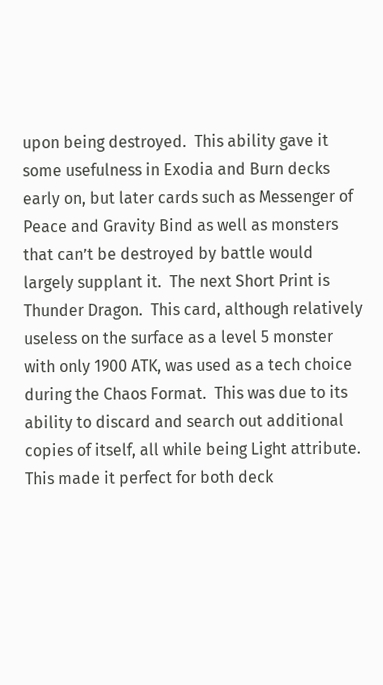upon being destroyed.  This ability gave it some usefulness in Exodia and Burn decks early on, but later cards such as Messenger of Peace and Gravity Bind as well as monsters that can’t be destroyed by battle would largely supplant it.  The next Short Print is Thunder Dragon.  This card, although relatively useless on the surface as a level 5 monster with only 1900 ATK, was used as a tech choice during the Chaos Format.  This was due to its ability to discard and search out additional copies of itself, all while being Light attribute.  This made it perfect for both deck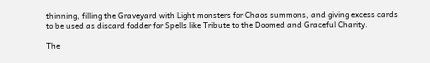thinning, filling the Graveyard with Light monsters for Chaos summons, and giving excess cards to be used as discard fodder for Spells like Tribute to the Doomed and Graceful Charity.

The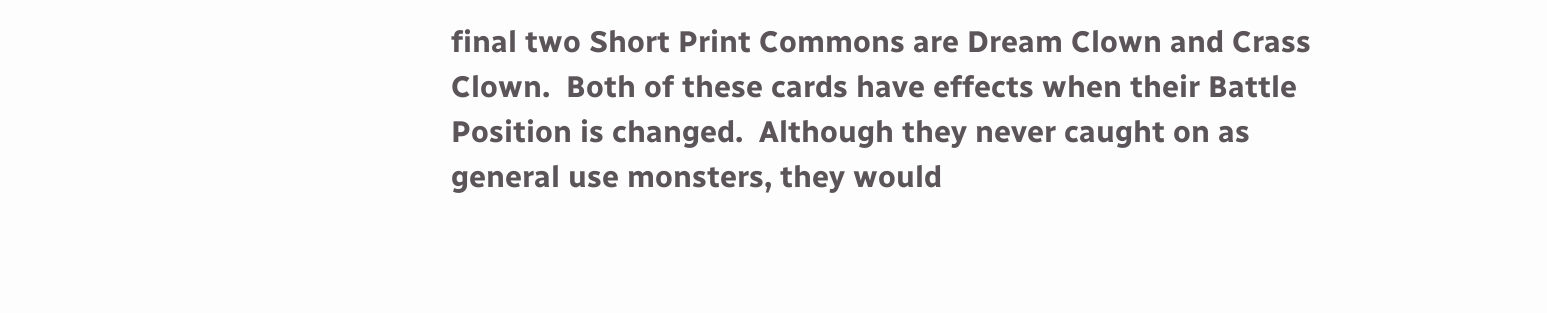final two Short Print Commons are Dream Clown and Crass Clown.  Both of these cards have effects when their Battle Position is changed.  Although they never caught on as general use monsters, they would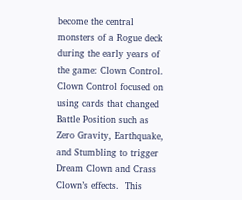become the central monsters of a Rogue deck during the early years of the game: Clown Control.  Clown Control focused on using cards that changed Battle Position such as Zero Gravity, Earthquake, and Stumbling to trigger Dream Clown and Crass Clown’s effects.  This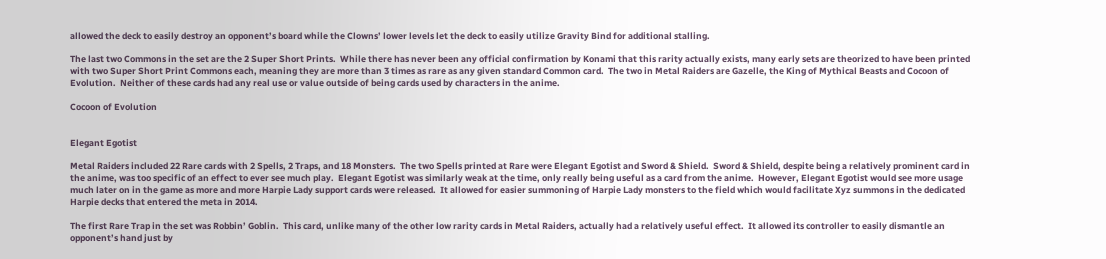allowed the deck to easily destroy an opponent’s board while the Clowns’ lower levels let the deck to easily utilize Gravity Bind for additional stalling.

The last two Commons in the set are the 2 Super Short Prints.  While there has never been any official confirmation by Konami that this rarity actually exists, many early sets are theorized to have been printed with two Super Short Print Commons each, meaning they are more than 3 times as rare as any given standard Common card.  The two in Metal Raiders are Gazelle, the King of Mythical Beasts and Cocoon of Evolution.  Neither of these cards had any real use or value outside of being cards used by characters in the anime.

Cocoon of Evolution


Elegant Egotist

Metal Raiders included 22 Rare cards with 2 Spells, 2 Traps, and 18 Monsters.  The two Spells printed at Rare were Elegant Egotist and Sword & Shield.  Sword & Shield, despite being a relatively prominent card in the anime, was too specific of an effect to ever see much play.  Elegant Egotist was similarly weak at the time, only really being useful as a card from the anime.  However, Elegant Egotist would see more usage much later on in the game as more and more Harpie Lady support cards were released.  It allowed for easier summoning of Harpie Lady monsters to the field which would facilitate Xyz summons in the dedicated Harpie decks that entered the meta in 2014.

The first Rare Trap in the set was Robbin’ Goblin.  This card, unlike many of the other low rarity cards in Metal Raiders, actually had a relatively useful effect.  It allowed its controller to easily dismantle an opponent’s hand just by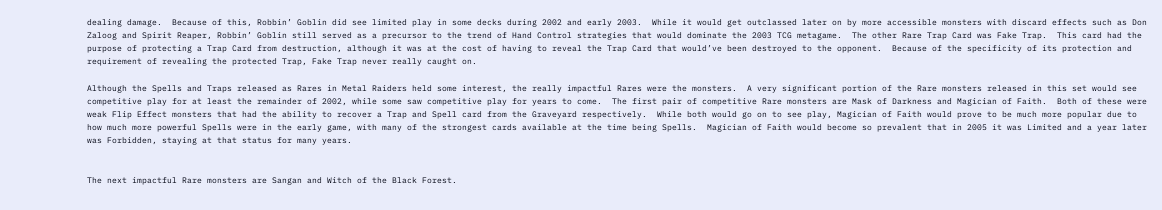dealing damage.  Because of this, Robbin’ Goblin did see limited play in some decks during 2002 and early 2003.  While it would get outclassed later on by more accessible monsters with discard effects such as Don Zaloog and Spirit Reaper, Robbin’ Goblin still served as a precursor to the trend of Hand Control strategies that would dominate the 2003 TCG metagame.  The other Rare Trap Card was Fake Trap.  This card had the purpose of protecting a Trap Card from destruction, although it was at the cost of having to reveal the Trap Card that would’ve been destroyed to the opponent.  Because of the specificity of its protection and requirement of revealing the protected Trap, Fake Trap never really caught on.

Although the Spells and Traps released as Rares in Metal Raiders held some interest, the really impactful Rares were the monsters.  A very significant portion of the Rare monsters released in this set would see competitive play for at least the remainder of 2002, while some saw competitive play for years to come.  The first pair of competitive Rare monsters are Mask of Darkness and Magician of Faith.  Both of these were weak Flip Effect monsters that had the ability to recover a Trap and Spell card from the Graveyard respectively.  While both would go on to see play, Magician of Faith would prove to be much more popular due to how much more powerful Spells were in the early game, with many of the strongest cards available at the time being Spells.  Magician of Faith would become so prevalent that in 2005 it was Limited and a year later was Forbidden, staying at that status for many years.


The next impactful Rare monsters are Sangan and Witch of the Black Forest.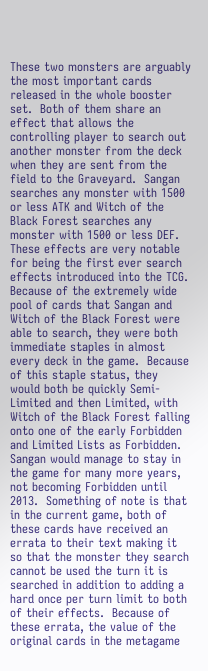These two monsters are arguably the most important cards released in the whole booster set.  Both of them share an effect that allows the controlling player to search out another monster from the deck when they are sent from the field to the Graveyard.  Sangan searches any monster with 1500 or less ATK and Witch of the Black Forest searches any monster with 1500 or less DEF.  These effects are very notable for being the first ever search effects introduced into the TCG.  Because of the extremely wide pool of cards that Sangan and Witch of the Black Forest were able to search, they were both immediate staples in almost every deck in the game.  Because of this staple status, they would both be quickly Semi-Limited and then Limited, with Witch of the Black Forest falling onto one of the early Forbidden and Limited Lists as Forbidden.  Sangan would manage to stay in the game for many more years, not becoming Forbidden until 2013.  Something of note is that in the current game, both of these cards have received an errata to their text making it so that the monster they search cannot be used the turn it is searched in addition to adding a hard once per turn limit to both of their effects.  Because of these errata, the value of the original cards in the metagame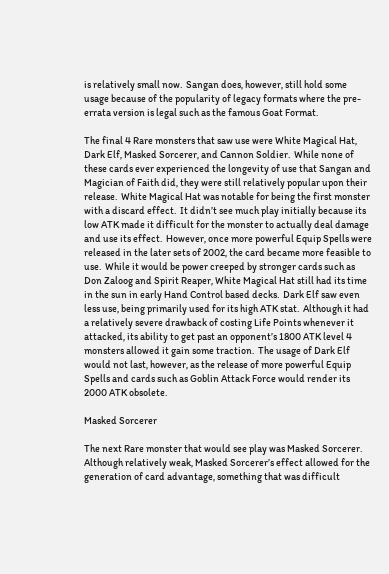is relatively small now.  Sangan does, however, still hold some usage because of the popularity of legacy formats where the pre-errata version is legal such as the famous Goat Format.

The final 4 Rare monsters that saw use were White Magical Hat, Dark Elf, Masked Sorcerer, and Cannon Soldier.  While none of these cards ever experienced the longevity of use that Sangan and Magician of Faith did, they were still relatively popular upon their release.  White Magical Hat was notable for being the first monster with a discard effect.  It didn’t see much play initially because its low ATK made it difficult for the monster to actually deal damage and use its effect.  However, once more powerful Equip Spells were released in the later sets of 2002, the card became more feasible to use.  While it would be power creeped by stronger cards such as Don Zaloog and Spirit Reaper, White Magical Hat still had its time in the sun in early Hand Control based decks.  Dark Elf saw even less use, being primarily used for its high ATK stat.  Although it had a relatively severe drawback of costing Life Points whenever it attacked, its ability to get past an opponent’s 1800 ATK level 4 monsters allowed it gain some traction.  The usage of Dark Elf would not last, however, as the release of more powerful Equip Spells and cards such as Goblin Attack Force would render its 2000 ATK obsolete.

Masked Sorcerer

The next Rare monster that would see play was Masked Sorcerer.  Although relatively weak, Masked Sorcerer’s effect allowed for the generation of card advantage, something that was difficult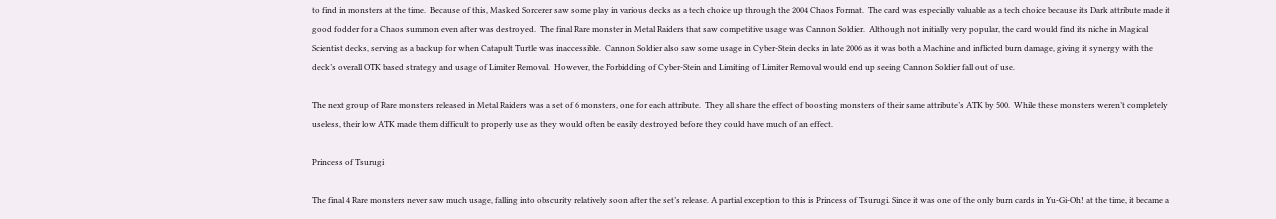to find in monsters at the time.  Because of this, Masked Sorcerer saw some play in various decks as a tech choice up through the 2004 Chaos Format.  The card was especially valuable as a tech choice because its Dark attribute made it good fodder for a Chaos summon even after was destroyed.  The final Rare monster in Metal Raiders that saw competitive usage was Cannon Soldier.  Although not initially very popular, the card would find its niche in Magical Scientist decks, serving as a backup for when Catapult Turtle was inaccessible.  Cannon Soldier also saw some usage in Cyber-Stein decks in late 2006 as it was both a Machine and inflicted burn damage, giving it synergy with the deck’s overall OTK based strategy and usage of Limiter Removal.  However, the Forbidding of Cyber-Stein and Limiting of Limiter Removal would end up seeing Cannon Soldier fall out of use.

The next group of Rare monsters released in Metal Raiders was a set of 6 monsters, one for each attribute.  They all share the effect of boosting monsters of their same attribute’s ATK by 500.  While these monsters weren’t completely useless, their low ATK made them difficult to properly use as they would often be easily destroyed before they could have much of an effect.

Princess of Tsurugi

The final 4 Rare monsters never saw much usage, falling into obscurity relatively soon after the set’s release. A partial exception to this is Princess of Tsurugi. Since it was one of the only burn cards in Yu-Gi-Oh! at the time, it became a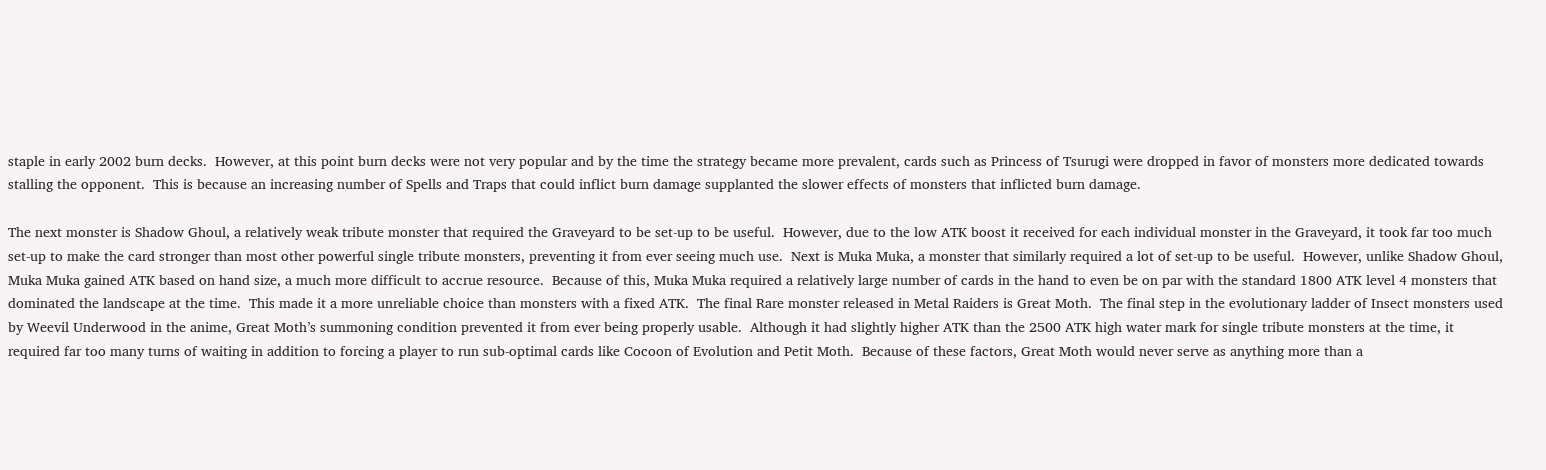staple in early 2002 burn decks.  However, at this point burn decks were not very popular and by the time the strategy became more prevalent, cards such as Princess of Tsurugi were dropped in favor of monsters more dedicated towards stalling the opponent.  This is because an increasing number of Spells and Traps that could inflict burn damage supplanted the slower effects of monsters that inflicted burn damage.

The next monster is Shadow Ghoul, a relatively weak tribute monster that required the Graveyard to be set-up to be useful.  However, due to the low ATK boost it received for each individual monster in the Graveyard, it took far too much set-up to make the card stronger than most other powerful single tribute monsters, preventing it from ever seeing much use.  Next is Muka Muka, a monster that similarly required a lot of set-up to be useful.  However, unlike Shadow Ghoul, Muka Muka gained ATK based on hand size, a much more difficult to accrue resource.  Because of this, Muka Muka required a relatively large number of cards in the hand to even be on par with the standard 1800 ATK level 4 monsters that dominated the landscape at the time.  This made it a more unreliable choice than monsters with a fixed ATK.  The final Rare monster released in Metal Raiders is Great Moth.  The final step in the evolutionary ladder of Insect monsters used by Weevil Underwood in the anime, Great Moth’s summoning condition prevented it from ever being properly usable.  Although it had slightly higher ATK than the 2500 ATK high water mark for single tribute monsters at the time, it required far too many turns of waiting in addition to forcing a player to run sub-optimal cards like Cocoon of Evolution and Petit Moth.  Because of these factors, Great Moth would never serve as anything more than a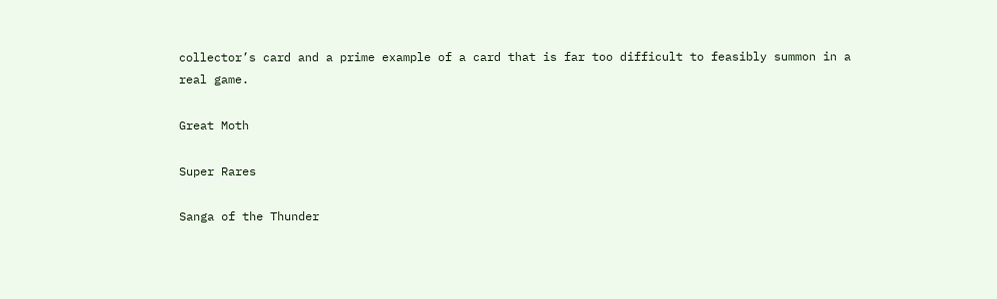collector’s card and a prime example of a card that is far too difficult to feasibly summon in a real game.

Great Moth

Super Rares

Sanga of the Thunder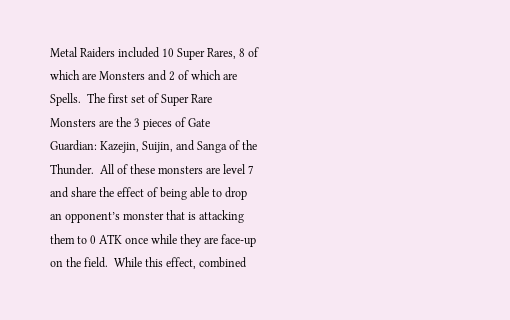Metal Raiders included 10 Super Rares, 8 of which are Monsters and 2 of which are Spells.  The first set of Super Rare Monsters are the 3 pieces of Gate Guardian: Kazejin, Suijin, and Sanga of the Thunder.  All of these monsters are level 7 and share the effect of being able to drop an opponent’s monster that is attacking them to 0 ATK once while they are face-up on the field.  While this effect, combined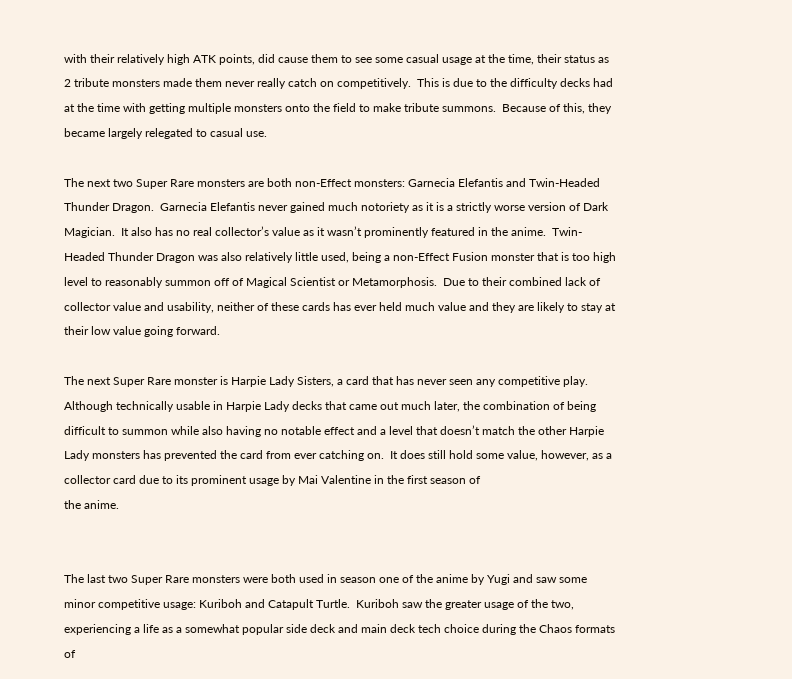with their relatively high ATK points, did cause them to see some casual usage at the time, their status as 2 tribute monsters made them never really catch on competitively.  This is due to the difficulty decks had at the time with getting multiple monsters onto the field to make tribute summons.  Because of this, they became largely relegated to casual use.

The next two Super Rare monsters are both non-Effect monsters: Garnecia Elefantis and Twin-Headed Thunder Dragon.  Garnecia Elefantis never gained much notoriety as it is a strictly worse version of Dark Magician.  It also has no real collector’s value as it wasn’t prominently featured in the anime.  Twin-Headed Thunder Dragon was also relatively little used, being a non-Effect Fusion monster that is too high level to reasonably summon off of Magical Scientist or Metamorphosis.  Due to their combined lack of collector value and usability, neither of these cards has ever held much value and they are likely to stay at their low value going forward.

The next Super Rare monster is Harpie Lady Sisters, a card that has never seen any competitive play.  Although technically usable in Harpie Lady decks that came out much later, the combination of being difficult to summon while also having no notable effect and a level that doesn’t match the other Harpie Lady monsters has prevented the card from ever catching on.  It does still hold some value, however, as a collector card due to its prominent usage by Mai Valentine in the first season of                                                       the anime.


The last two Super Rare monsters were both used in season one of the anime by Yugi and saw some minor competitive usage: Kuriboh and Catapult Turtle.  Kuriboh saw the greater usage of the two, experiencing a life as a somewhat popular side deck and main deck tech choice during the Chaos formats of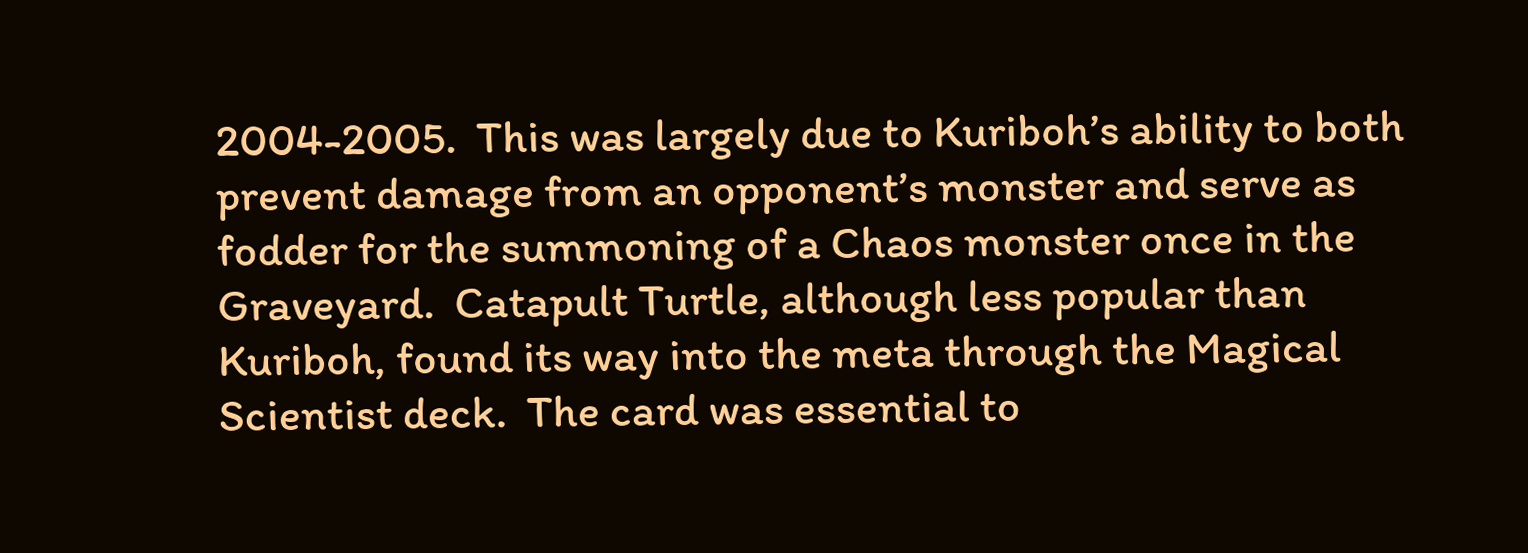2004-2005.  This was largely due to Kuriboh’s ability to both prevent damage from an opponent’s monster and serve as fodder for the summoning of a Chaos monster once in the Graveyard.  Catapult Turtle, although less popular than Kuriboh, found its way into the meta through the Magical Scientist deck.  The card was essential to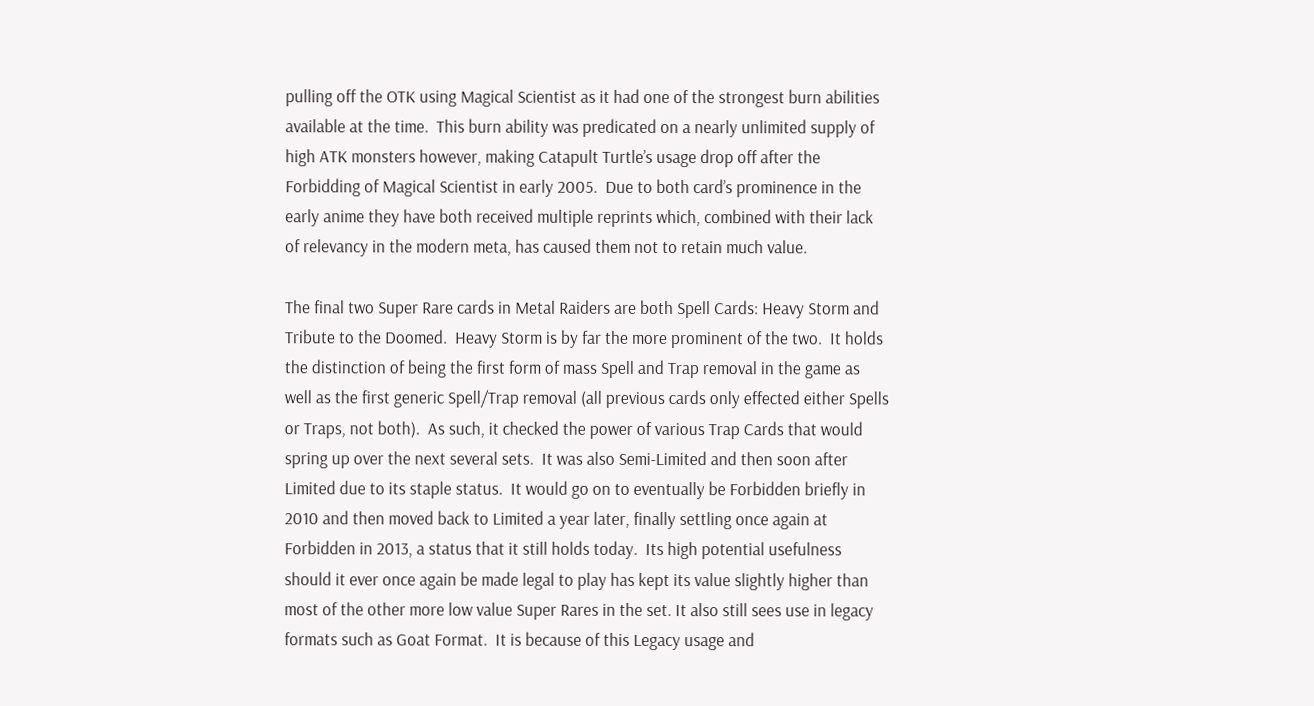pulling off the OTK using Magical Scientist as it had one of the strongest burn abilities available at the time.  This burn ability was predicated on a nearly unlimited supply of high ATK monsters however, making Catapult Turtle’s usage drop off after the Forbidding of Magical Scientist in early 2005.  Due to both card’s prominence in the early anime they have both received multiple reprints which, combined with their lack of relevancy in the modern meta, has caused them not to retain much value.

The final two Super Rare cards in Metal Raiders are both Spell Cards: Heavy Storm and Tribute to the Doomed.  Heavy Storm is by far the more prominent of the two.  It holds the distinction of being the first form of mass Spell and Trap removal in the game as well as the first generic Spell/Trap removal (all previous cards only effected either Spells or Traps, not both).  As such, it checked the power of various Trap Cards that would spring up over the next several sets.  It was also Semi-Limited and then soon after Limited due to its staple status.  It would go on to eventually be Forbidden briefly in 2010 and then moved back to Limited a year later, finally settling once again at Forbidden in 2013, a status that it still holds today.  Its high potential usefulness should it ever once again be made legal to play has kept its value slightly higher than most of the other more low value Super Rares in the set. It also still sees use in legacy formats such as Goat Format.  It is because of this Legacy usage and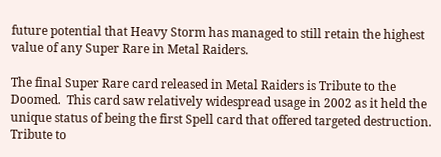future potential that Heavy Storm has managed to still retain the highest value of any Super Rare in Metal Raiders.

The final Super Rare card released in Metal Raiders is Tribute to the Doomed.  This card saw relatively widespread usage in 2002 as it held the unique status of being the first Spell card that offered targeted destruction.  Tribute to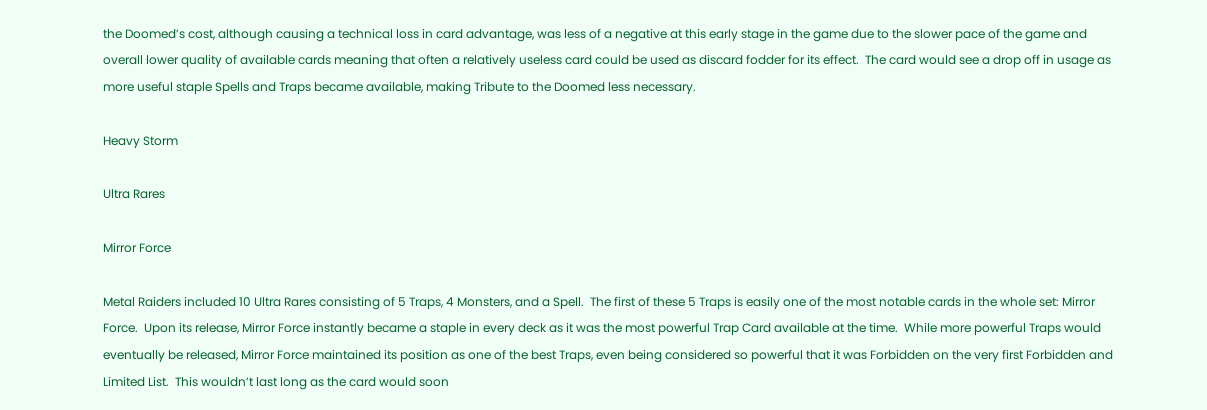the Doomed’s cost, although causing a technical loss in card advantage, was less of a negative at this early stage in the game due to the slower pace of the game and overall lower quality of available cards meaning that often a relatively useless card could be used as discard fodder for its effect.  The card would see a drop off in usage as more useful staple Spells and Traps became available, making Tribute to the Doomed less necessary.

Heavy Storm

Ultra Rares

Mirror Force

Metal Raiders included 10 Ultra Rares consisting of 5 Traps, 4 Monsters, and a Spell.  The first of these 5 Traps is easily one of the most notable cards in the whole set: Mirror Force.  Upon its release, Mirror Force instantly became a staple in every deck as it was the most powerful Trap Card available at the time.  While more powerful Traps would eventually be released, Mirror Force maintained its position as one of the best Traps, even being considered so powerful that it was Forbidden on the very first Forbidden and Limited List.  This wouldn’t last long as the card would soon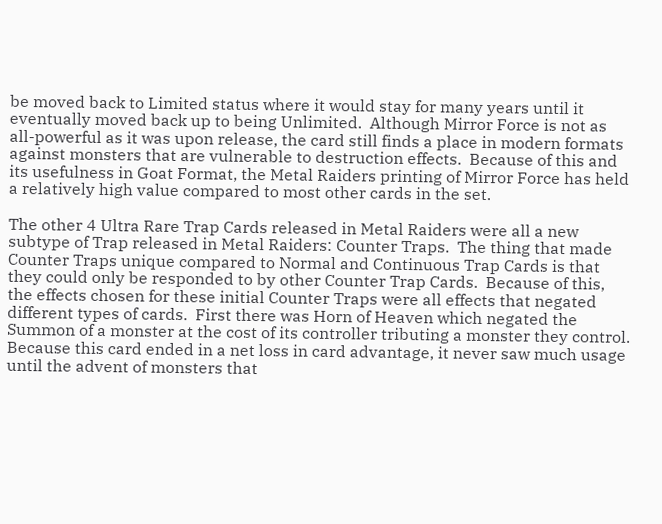be moved back to Limited status where it would stay for many years until it eventually moved back up to being Unlimited.  Although Mirror Force is not as all-powerful as it was upon release, the card still finds a place in modern formats against monsters that are vulnerable to destruction effects.  Because of this and its usefulness in Goat Format, the Metal Raiders printing of Mirror Force has held a relatively high value compared to most other cards in the set.

The other 4 Ultra Rare Trap Cards released in Metal Raiders were all a new subtype of Trap released in Metal Raiders: Counter Traps.  The thing that made Counter Traps unique compared to Normal and Continuous Trap Cards is that they could only be responded to by other Counter Trap Cards.  Because of this, the effects chosen for these initial Counter Traps were all effects that negated different types of cards.  First there was Horn of Heaven which negated the Summon of a monster at the cost of its controller tributing a monster they control.  Because this card ended in a net loss in card advantage, it never saw much usage until the advent of monsters that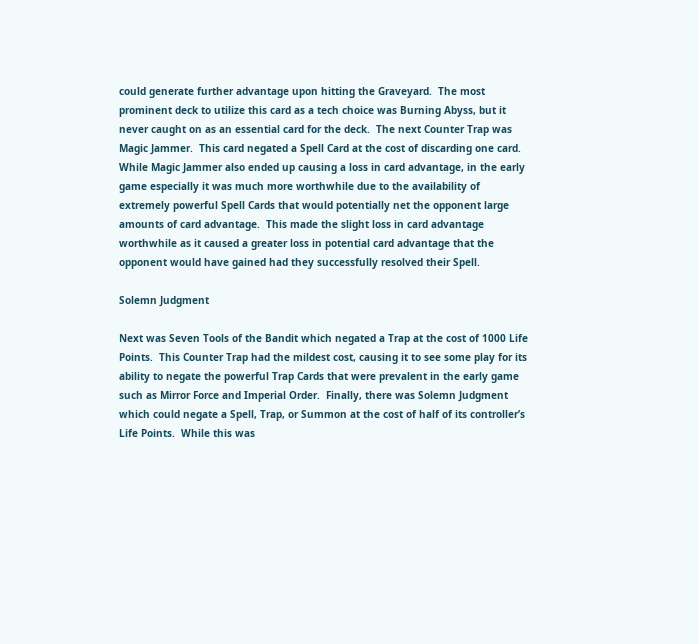could generate further advantage upon hitting the Graveyard.  The most prominent deck to utilize this card as a tech choice was Burning Abyss, but it never caught on as an essential card for the deck.  The next Counter Trap was Magic Jammer.  This card negated a Spell Card at the cost of discarding one card.  While Magic Jammer also ended up causing a loss in card advantage, in the early game especially it was much more worthwhile due to the availability of extremely powerful Spell Cards that would potentially net the opponent large amounts of card advantage.  This made the slight loss in card advantage worthwhile as it caused a greater loss in potential card advantage that the opponent would have gained had they successfully resolved their Spell.

Solemn Judgment

Next was Seven Tools of the Bandit which negated a Trap at the cost of 1000 Life Points.  This Counter Trap had the mildest cost, causing it to see some play for its ability to negate the powerful Trap Cards that were prevalent in the early game such as Mirror Force and Imperial Order.  Finally, there was Solemn Judgment which could negate a Spell, Trap, or Summon at the cost of half of its controller’s Life Points.  While this was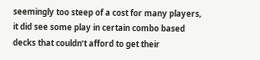seemingly too steep of a cost for many players, it did see some play in certain combo based decks that couldn’t afford to get their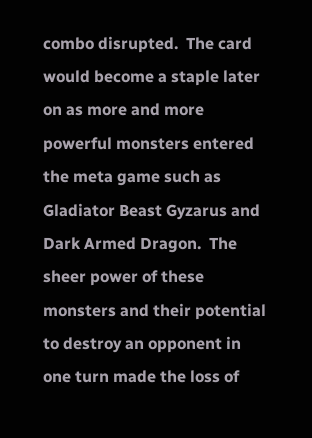combo disrupted.  The card would become a staple later on as more and more powerful monsters entered the meta game such as Gladiator Beast Gyzarus and Dark Armed Dragon.  The sheer power of these monsters and their potential to destroy an opponent in one turn made the loss of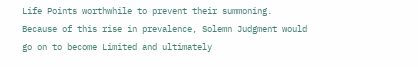Life Points worthwhile to prevent their summoning.  Because of this rise in prevalence, Solemn Judgment would go on to become Limited and ultimately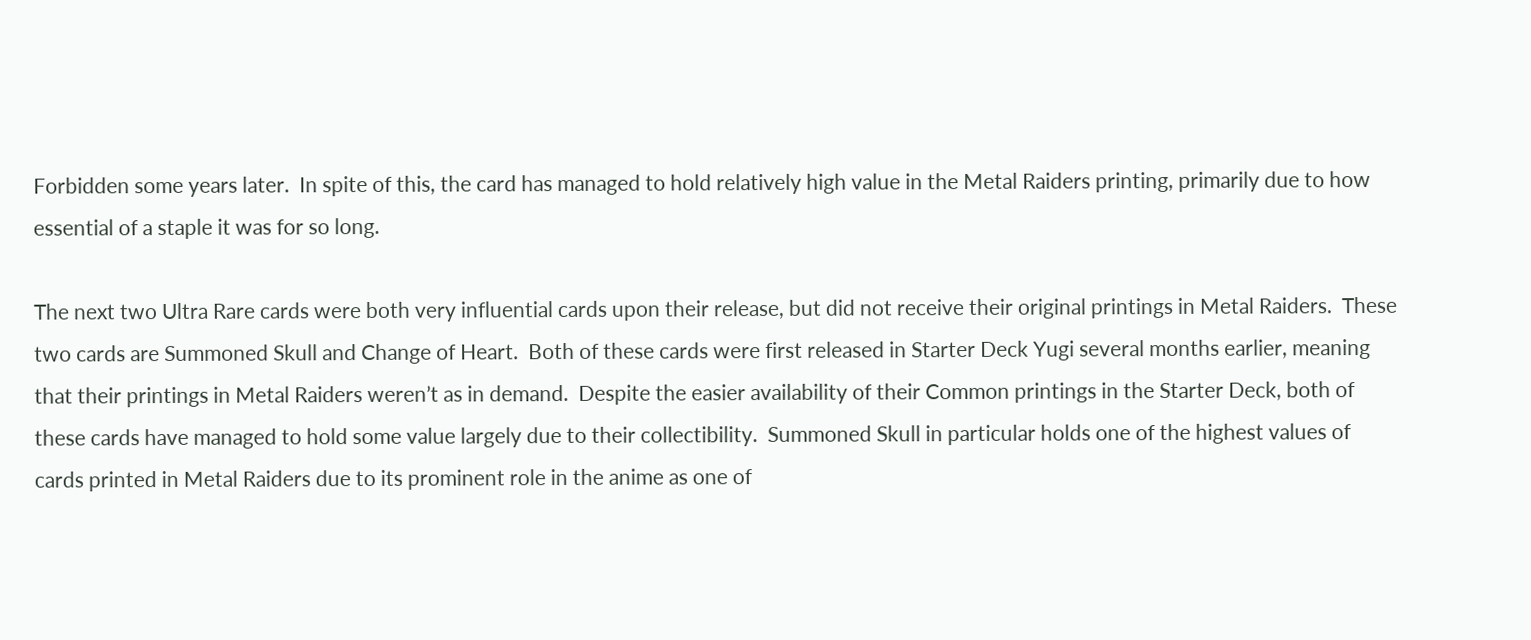Forbidden some years later.  In spite of this, the card has managed to hold relatively high value in the Metal Raiders printing, primarily due to how essential of a staple it was for so long.

The next two Ultra Rare cards were both very influential cards upon their release, but did not receive their original printings in Metal Raiders.  These two cards are Summoned Skull and Change of Heart.  Both of these cards were first released in Starter Deck Yugi several months earlier, meaning that their printings in Metal Raiders weren’t as in demand.  Despite the easier availability of their Common printings in the Starter Deck, both of these cards have managed to hold some value largely due to their collectibility.  Summoned Skull in particular holds one of the highest values of cards printed in Metal Raiders due to its prominent role in the anime as one of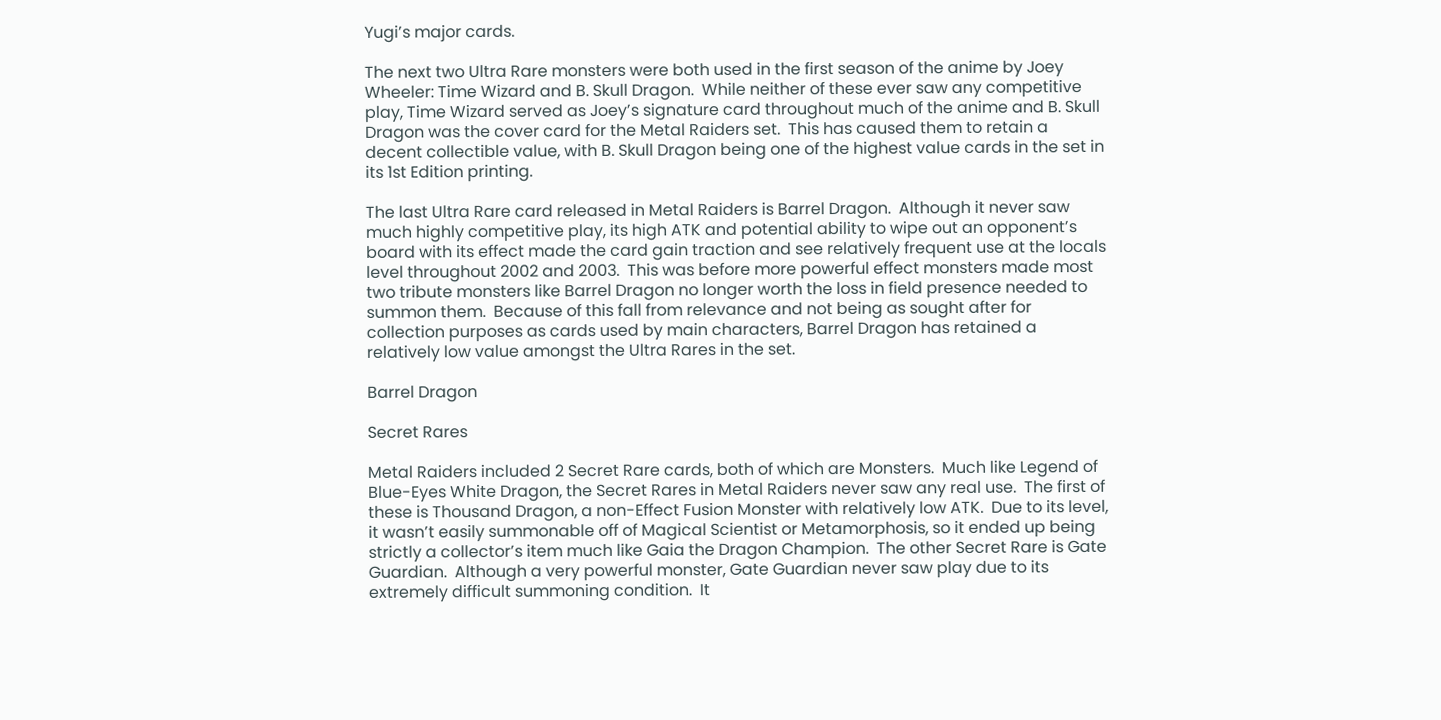Yugi’s major cards.

The next two Ultra Rare monsters were both used in the first season of the anime by Joey Wheeler: Time Wizard and B. Skull Dragon.  While neither of these ever saw any competitive play, Time Wizard served as Joey’s signature card throughout much of the anime and B. Skull Dragon was the cover card for the Metal Raiders set.  This has caused them to retain a decent collectible value, with B. Skull Dragon being one of the highest value cards in the set in its 1st Edition printing.

The last Ultra Rare card released in Metal Raiders is Barrel Dragon.  Although it never saw much highly competitive play, its high ATK and potential ability to wipe out an opponent’s board with its effect made the card gain traction and see relatively frequent use at the locals level throughout 2002 and 2003.  This was before more powerful effect monsters made most two tribute monsters like Barrel Dragon no longer worth the loss in field presence needed to summon them.  Because of this fall from relevance and not being as sought after for collection purposes as cards used by main characters, Barrel Dragon has retained a relatively low value amongst the Ultra Rares in the set.

Barrel Dragon

Secret Rares

Metal Raiders included 2 Secret Rare cards, both of which are Monsters.  Much like Legend of Blue-Eyes White Dragon, the Secret Rares in Metal Raiders never saw any real use.  The first of these is Thousand Dragon, a non-Effect Fusion Monster with relatively low ATK.  Due to its level, it wasn’t easily summonable off of Magical Scientist or Metamorphosis, so it ended up being strictly a collector’s item much like Gaia the Dragon Champion.  The other Secret Rare is Gate Guardian.  Although a very powerful monster, Gate Guardian never saw play due to its extremely difficult summoning condition.  It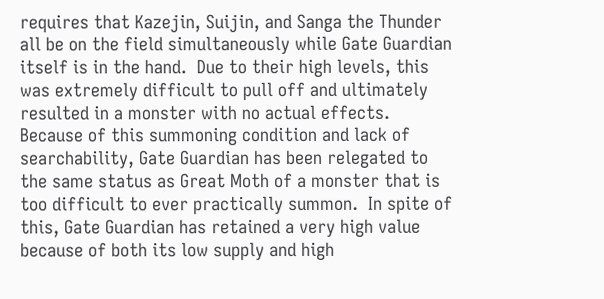requires that Kazejin, Suijin, and Sanga the Thunder all be on the field simultaneously while Gate Guardian itself is in the hand.  Due to their high levels, this was extremely difficult to pull off and ultimately resulted in a monster with no actual effects.  Because of this summoning condition and lack of searchability, Gate Guardian has been relegated to the same status as Great Moth of a monster that is too difficult to ever practically summon.  In spite of this, Gate Guardian has retained a very high value because of both its low supply and high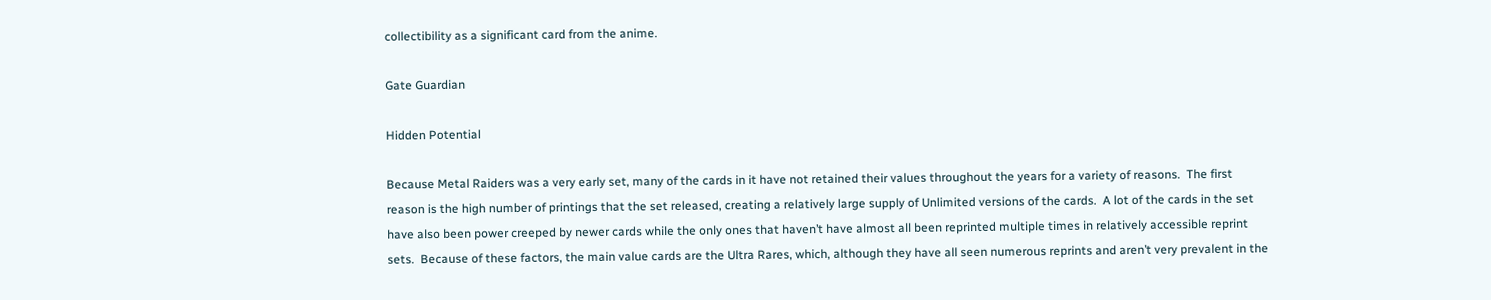collectibility as a significant card from the anime.

Gate Guardian

Hidden Potential

Because Metal Raiders was a very early set, many of the cards in it have not retained their values throughout the years for a variety of reasons.  The first reason is the high number of printings that the set released, creating a relatively large supply of Unlimited versions of the cards.  A lot of the cards in the set have also been power creeped by newer cards while the only ones that haven’t have almost all been reprinted multiple times in relatively accessible reprint sets.  Because of these factors, the main value cards are the Ultra Rares, which, although they have all seen numerous reprints and aren’t very prevalent in the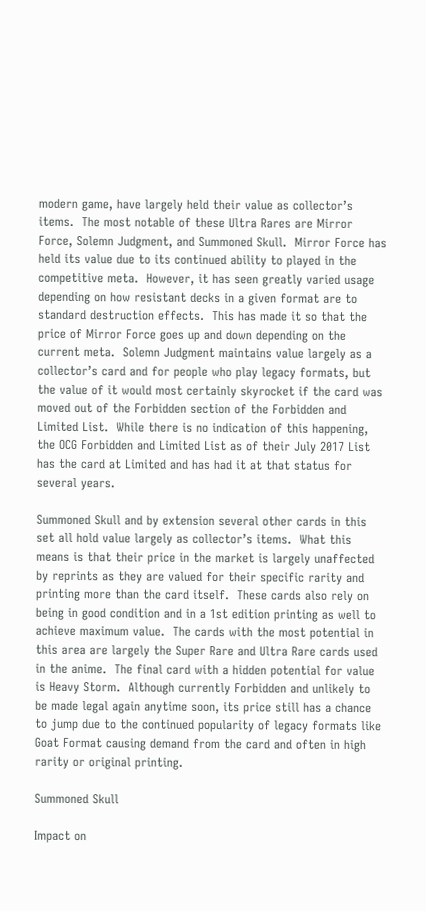modern game, have largely held their value as collector’s items.  The most notable of these Ultra Rares are Mirror Force, Solemn Judgment, and Summoned Skull.  Mirror Force has held its value due to its continued ability to played in the competitive meta.  However, it has seen greatly varied usage depending on how resistant decks in a given format are to standard destruction effects.  This has made it so that the price of Mirror Force goes up and down depending on the current meta.  Solemn Judgment maintains value largely as a collector’s card and for people who play legacy formats, but the value of it would most certainly skyrocket if the card was moved out of the Forbidden section of the Forbidden and Limited List.  While there is no indication of this happening, the OCG Forbidden and Limited List as of their July 2017 List has the card at Limited and has had it at that status for several years.

Summoned Skull and by extension several other cards in this set all hold value largely as collector’s items.  What this means is that their price in the market is largely unaffected by reprints as they are valued for their specific rarity and printing more than the card itself.  These cards also rely on being in good condition and in a 1st edition printing as well to achieve maximum value.  The cards with the most potential in this area are largely the Super Rare and Ultra Rare cards used in the anime.  The final card with a hidden potential for value is Heavy Storm.  Although currently Forbidden and unlikely to be made legal again anytime soon, its price still has a chance to jump due to the continued popularity of legacy formats like Goat Format causing demand from the card and often in high rarity or original printing.

Summoned Skull

Impact on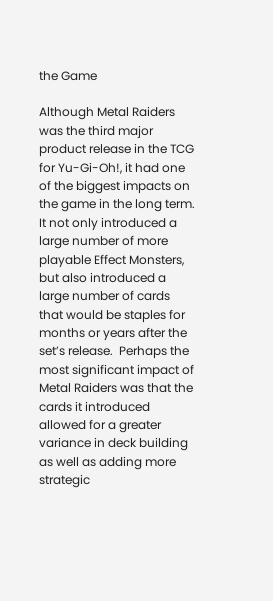the Game

Although Metal Raiders was the third major product release in the TCG for Yu-Gi-Oh!, it had one of the biggest impacts on the game in the long term.  It not only introduced a large number of more playable Effect Monsters, but also introduced a large number of cards that would be staples for months or years after the set’s release.  Perhaps the most significant impact of Metal Raiders was that the cards it introduced allowed for a greater variance in deck building as well as adding more strategic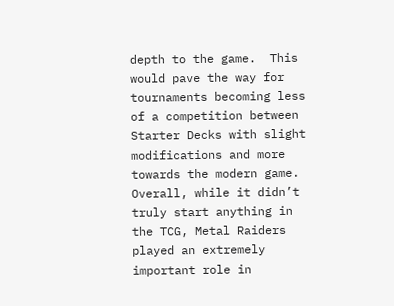depth to the game.  This would pave the way for tournaments becoming less of a competition between Starter Decks with slight modifications and more towards the modern game.  Overall, while it didn’t truly start anything in the TCG, Metal Raiders played an extremely important role in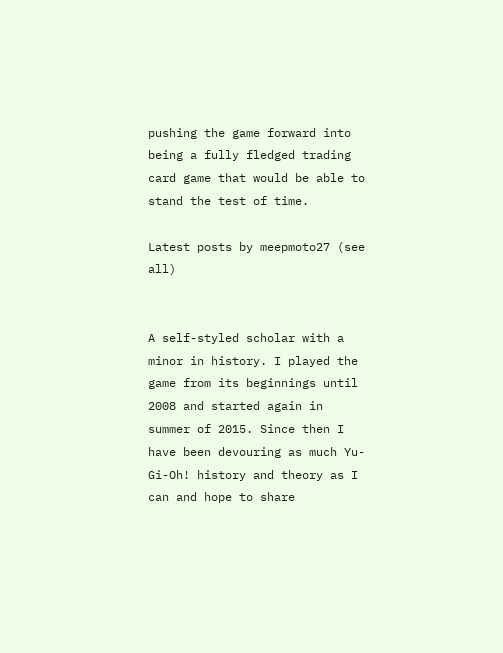pushing the game forward into being a fully fledged trading card game that would be able to stand the test of time.

Latest posts by meepmoto27 (see all)


A self-styled scholar with a minor in history. I played the game from its beginnings until 2008 and started again in summer of 2015. Since then I have been devouring as much Yu-Gi-Oh! history and theory as I can and hope to share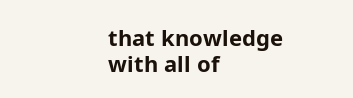that knowledge with all of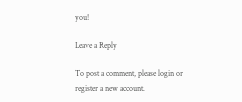you!

Leave a Reply

To post a comment, please login or register a new account.